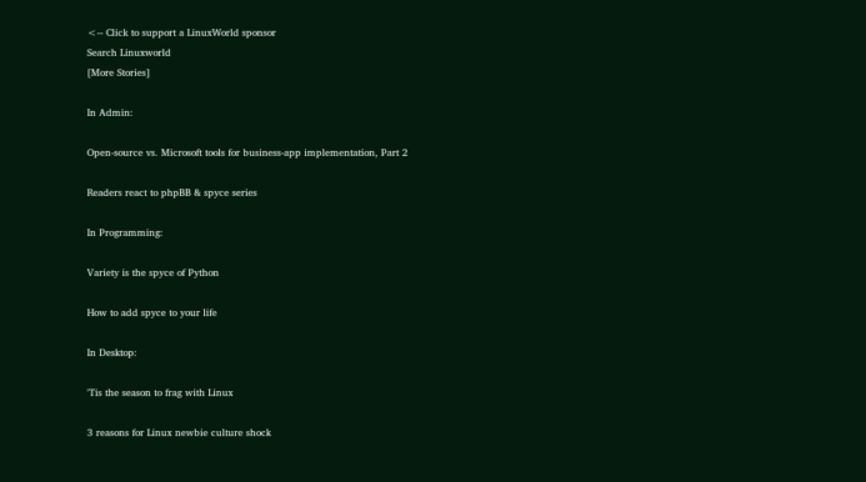<-- Click to support a LinuxWorld sponsor
Search Linuxworld
[More Stories]

In Admin:

Open-source vs. Microsoft tools for business-app implementation, Part 2

Readers react to phpBB & spyce series

In Programming:

Variety is the spyce of Python

How to add spyce to your life

In Desktop:

'Tis the season to frag with Linux

3 reasons for Linux newbie culture shock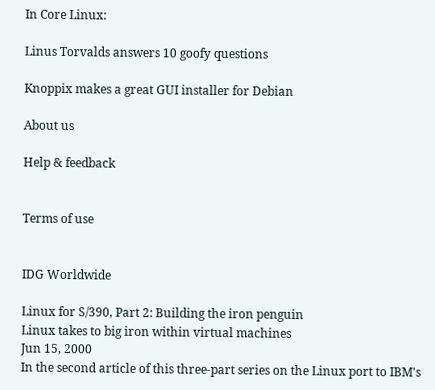In Core Linux:

Linus Torvalds answers 10 goofy questions

Knoppix makes a great GUI installer for Debian

About us

Help & feedback


Terms of use


IDG Worldwide

Linux for S/390, Part 2: Building the iron penguin
Linux takes to big iron within virtual machines
Jun 15, 2000
In the second article of this three-part series on the Linux port to IBM's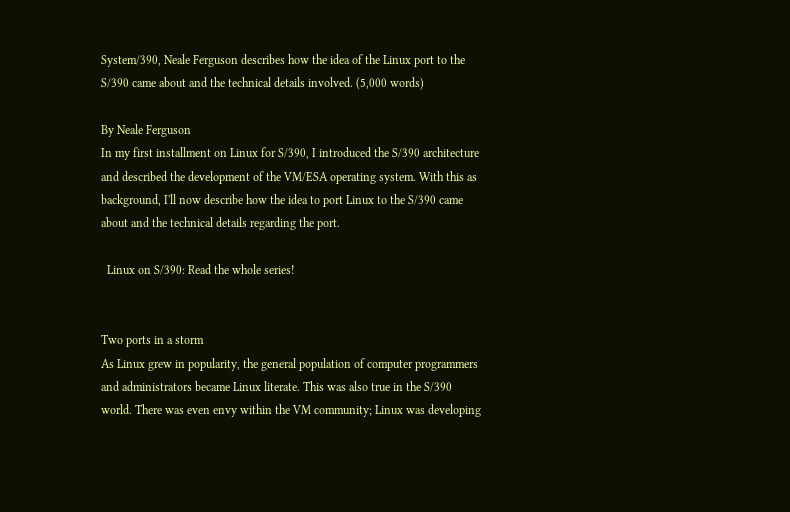System/390, Neale Ferguson describes how the idea of the Linux port to the S/390 came about and the technical details involved. (5,000 words)

By Neale Ferguson
In my first installment on Linux for S/390, I introduced the S/390 architecture and described the development of the VM/ESA operating system. With this as background, I'll now describe how the idea to port Linux to the S/390 came about and the technical details regarding the port.

  Linux on S/390: Read the whole series!


Two ports in a storm
As Linux grew in popularity, the general population of computer programmers and administrators became Linux literate. This was also true in the S/390 world. There was even envy within the VM community; Linux was developing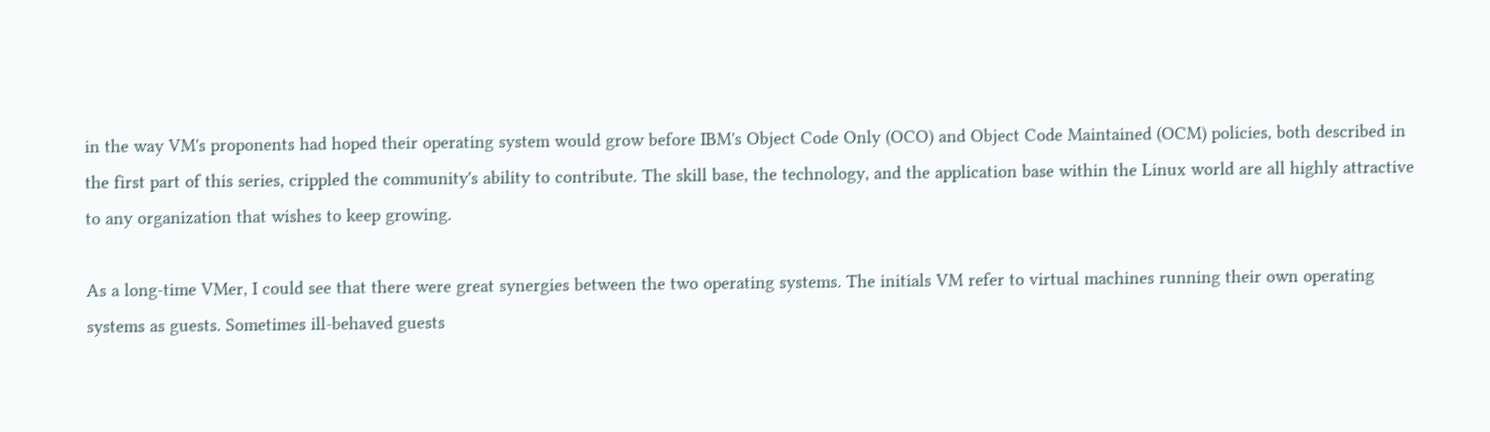in the way VM's proponents had hoped their operating system would grow before IBM's Object Code Only (OCO) and Object Code Maintained (OCM) policies, both described in the first part of this series, crippled the community's ability to contribute. The skill base, the technology, and the application base within the Linux world are all highly attractive to any organization that wishes to keep growing.

As a long-time VMer, I could see that there were great synergies between the two operating systems. The initials VM refer to virtual machines running their own operating systems as guests. Sometimes ill-behaved guests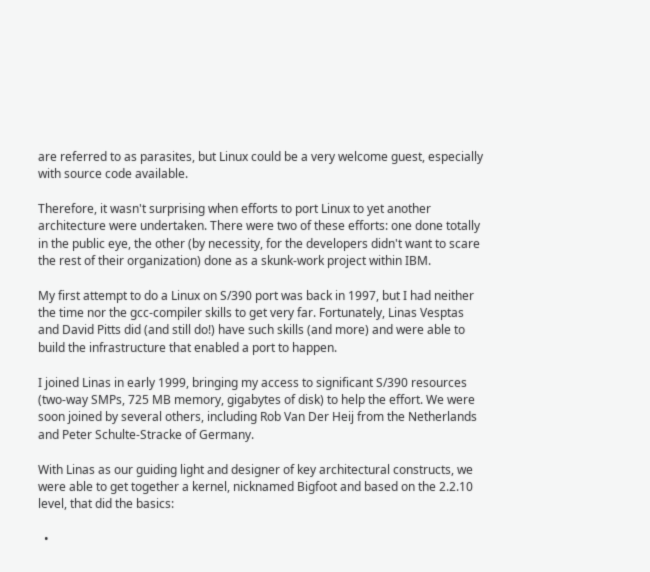are referred to as parasites, but Linux could be a very welcome guest, especially with source code available.

Therefore, it wasn't surprising when efforts to port Linux to yet another architecture were undertaken. There were two of these efforts: one done totally in the public eye, the other (by necessity, for the developers didn't want to scare the rest of their organization) done as a skunk-work project within IBM.

My first attempt to do a Linux on S/390 port was back in 1997, but I had neither the time nor the gcc-compiler skills to get very far. Fortunately, Linas Vesptas and David Pitts did (and still do!) have such skills (and more) and were able to build the infrastructure that enabled a port to happen.

I joined Linas in early 1999, bringing my access to significant S/390 resources (two-way SMPs, 725 MB memory, gigabytes of disk) to help the effort. We were soon joined by several others, including Rob Van Der Heij from the Netherlands and Peter Schulte-Stracke of Germany.

With Linas as our guiding light and designer of key architectural constructs, we were able to get together a kernel, nicknamed Bigfoot and based on the 2.2.10 level, that did the basics:

  •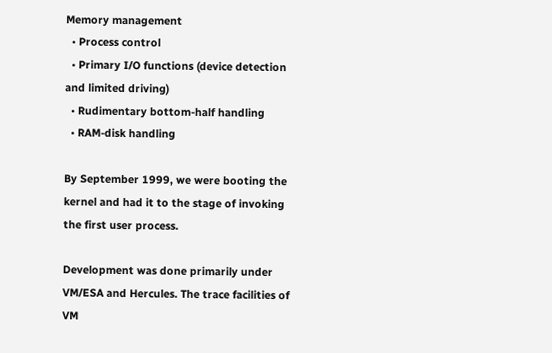Memory management
  • Process control
  • Primary I/O functions (device detection and limited driving)
  • Rudimentary bottom-half handling
  • RAM-disk handling

By September 1999, we were booting the kernel and had it to the stage of invoking the first user process.

Development was done primarily under VM/ESA and Hercules. The trace facilities of VM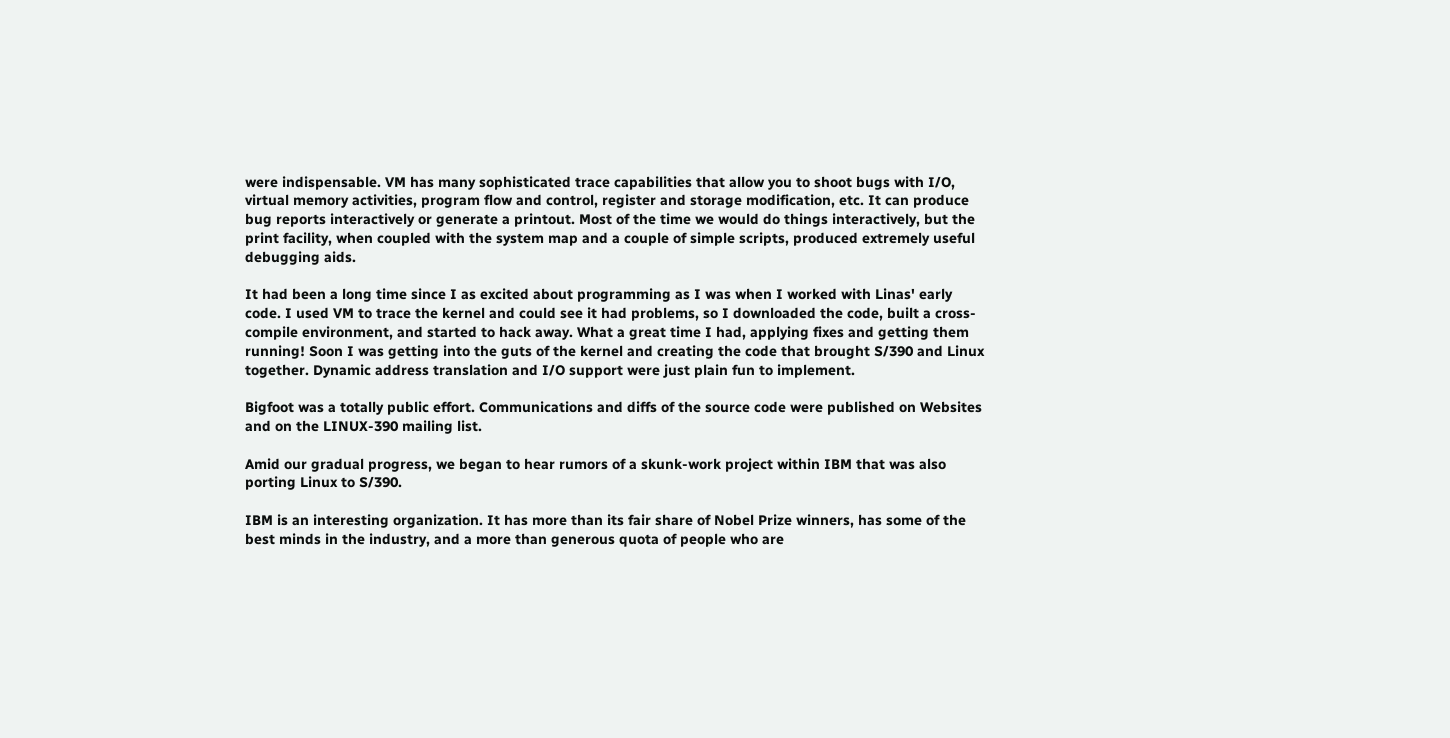were indispensable. VM has many sophisticated trace capabilities that allow you to shoot bugs with I/O, virtual memory activities, program flow and control, register and storage modification, etc. It can produce bug reports interactively or generate a printout. Most of the time we would do things interactively, but the print facility, when coupled with the system map and a couple of simple scripts, produced extremely useful debugging aids.

It had been a long time since I as excited about programming as I was when I worked with Linas' early code. I used VM to trace the kernel and could see it had problems, so I downloaded the code, built a cross-compile environment, and started to hack away. What a great time I had, applying fixes and getting them running! Soon I was getting into the guts of the kernel and creating the code that brought S/390 and Linux together. Dynamic address translation and I/O support were just plain fun to implement.

Bigfoot was a totally public effort. Communications and diffs of the source code were published on Websites and on the LINUX-390 mailing list.

Amid our gradual progress, we began to hear rumors of a skunk-work project within IBM that was also porting Linux to S/390.

IBM is an interesting organization. It has more than its fair share of Nobel Prize winners, has some of the best minds in the industry, and a more than generous quota of people who are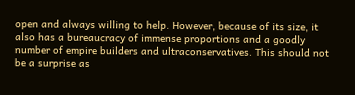open and always willing to help. However, because of its size, it also has a bureaucracy of immense proportions and a goodly number of empire builders and ultraconservatives. This should not be a surprise as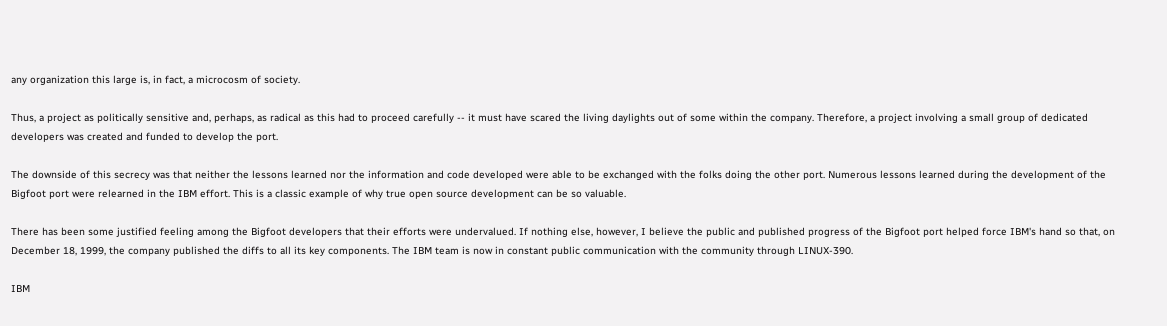any organization this large is, in fact, a microcosm of society.

Thus, a project as politically sensitive and, perhaps, as radical as this had to proceed carefully -- it must have scared the living daylights out of some within the company. Therefore, a project involving a small group of dedicated developers was created and funded to develop the port.

The downside of this secrecy was that neither the lessons learned nor the information and code developed were able to be exchanged with the folks doing the other port. Numerous lessons learned during the development of the Bigfoot port were relearned in the IBM effort. This is a classic example of why true open source development can be so valuable.

There has been some justified feeling among the Bigfoot developers that their efforts were undervalued. If nothing else, however, I believe the public and published progress of the Bigfoot port helped force IBM's hand so that, on December 18, 1999, the company published the diffs to all its key components. The IBM team is now in constant public communication with the community through LINUX-390.

IBM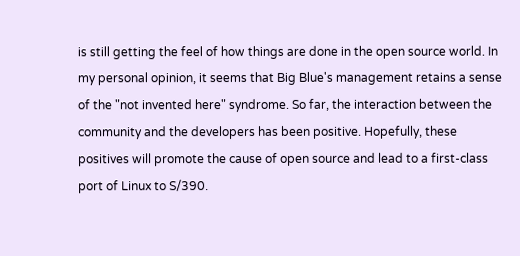is still getting the feel of how things are done in the open source world. In my personal opinion, it seems that Big Blue's management retains a sense of the "not invented here" syndrome. So far, the interaction between the community and the developers has been positive. Hopefully, these positives will promote the cause of open source and lead to a first-class port of Linux to S/390.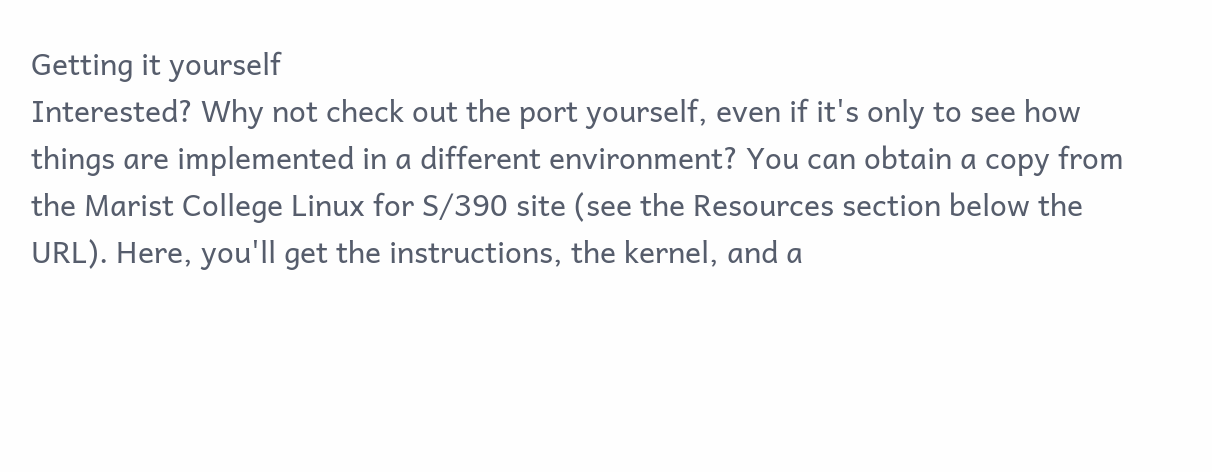Getting it yourself
Interested? Why not check out the port yourself, even if it's only to see how things are implemented in a different environment? You can obtain a copy from the Marist College Linux for S/390 site (see the Resources section below the URL). Here, you'll get the instructions, the kernel, and a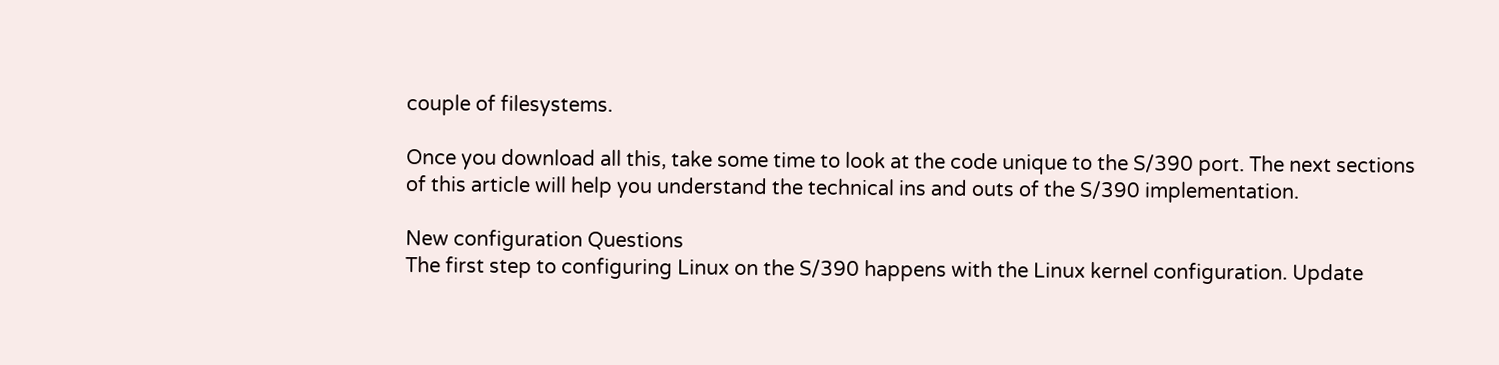couple of filesystems.

Once you download all this, take some time to look at the code unique to the S/390 port. The next sections of this article will help you understand the technical ins and outs of the S/390 implementation.

New configuration Questions
The first step to configuring Linux on the S/390 happens with the Linux kernel configuration. Update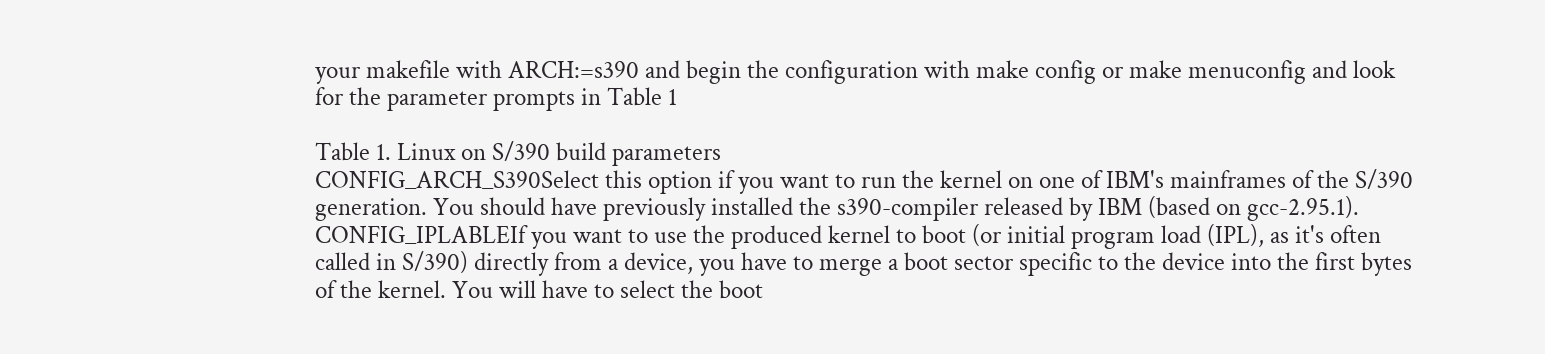your makefile with ARCH:=s390 and begin the configuration with make config or make menuconfig and look for the parameter prompts in Table 1

Table 1. Linux on S/390 build parameters
CONFIG_ARCH_S390Select this option if you want to run the kernel on one of IBM's mainframes of the S/390 generation. You should have previously installed the s390-compiler released by IBM (based on gcc-2.95.1).
CONFIG_IPLABLEIf you want to use the produced kernel to boot (or initial program load (IPL), as it's often called in S/390) directly from a device, you have to merge a boot sector specific to the device into the first bytes of the kernel. You will have to select the boot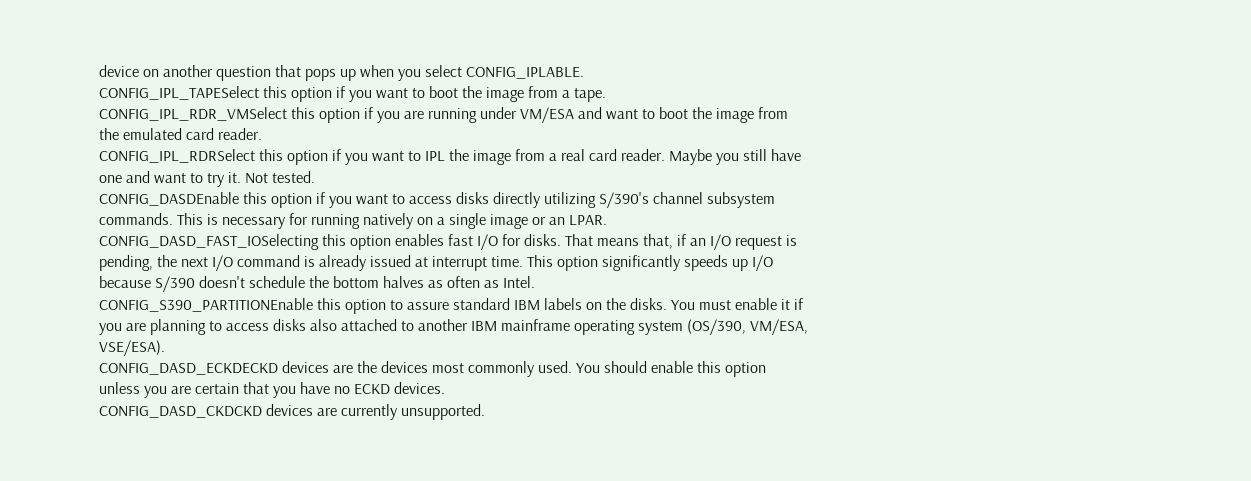device on another question that pops up when you select CONFIG_IPLABLE.
CONFIG_IPL_TAPESelect this option if you want to boot the image from a tape.
CONFIG_IPL_RDR_VMSelect this option if you are running under VM/ESA and want to boot the image from the emulated card reader.
CONFIG_IPL_RDRSelect this option if you want to IPL the image from a real card reader. Maybe you still have one and want to try it. Not tested.
CONFIG_DASDEnable this option if you want to access disks directly utilizing S/390's channel subsystem commands. This is necessary for running natively on a single image or an LPAR.
CONFIG_DASD_FAST_IOSelecting this option enables fast I/O for disks. That means that, if an I/O request is pending, the next I/O command is already issued at interrupt time. This option significantly speeds up I/O because S/390 doesn't schedule the bottom halves as often as Intel.
CONFIG_S390_PARTITIONEnable this option to assure standard IBM labels on the disks. You must enable it if you are planning to access disks also attached to another IBM mainframe operating system (OS/390, VM/ESA, VSE/ESA).
CONFIG_DASD_ECKDECKD devices are the devices most commonly used. You should enable this option unless you are certain that you have no ECKD devices.
CONFIG_DASD_CKDCKD devices are currently unsupported.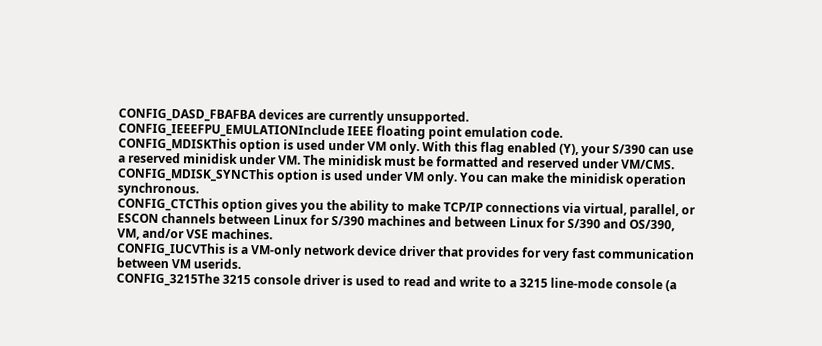CONFIG_DASD_FBAFBA devices are currently unsupported.
CONFIG_IEEEFPU_EMULATIONInclude IEEE floating point emulation code.
CONFIG_MDISKThis option is used under VM only. With this flag enabled (Y), your S/390 can use a reserved minidisk under VM. The minidisk must be formatted and reserved under VM/CMS.
CONFIG_MDISK_SYNCThis option is used under VM only. You can make the minidisk operation synchronous.
CONFIG_CTCThis option gives you the ability to make TCP/IP connections via virtual, parallel, or ESCON channels between Linux for S/390 machines and between Linux for S/390 and OS/390, VM, and/or VSE machines.
CONFIG_IUCVThis is a VM-only network device driver that provides for very fast communication between VM userids.
CONFIG_3215The 3215 console driver is used to read and write to a 3215 line-mode console (a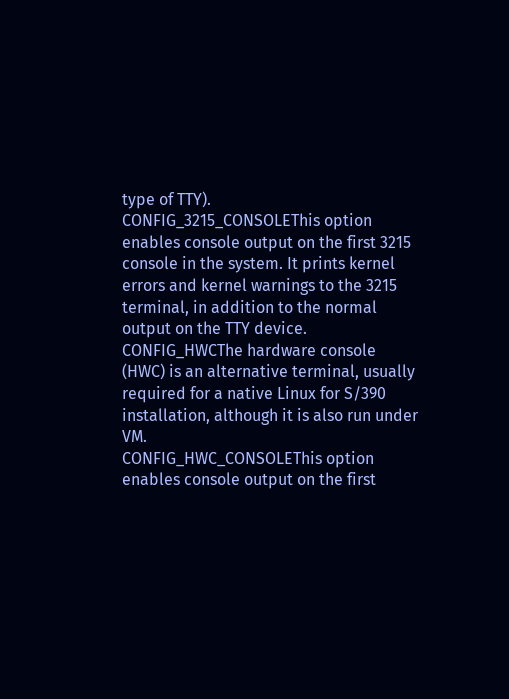type of TTY).
CONFIG_3215_CONSOLEThis option enables console output on the first 3215 console in the system. It prints kernel errors and kernel warnings to the 3215 terminal, in addition to the normal output on the TTY device.
CONFIG_HWCThe hardware console (HWC) is an alternative terminal, usually required for a native Linux for S/390 installation, although it is also run under VM.
CONFIG_HWC_CONSOLEThis option enables console output on the first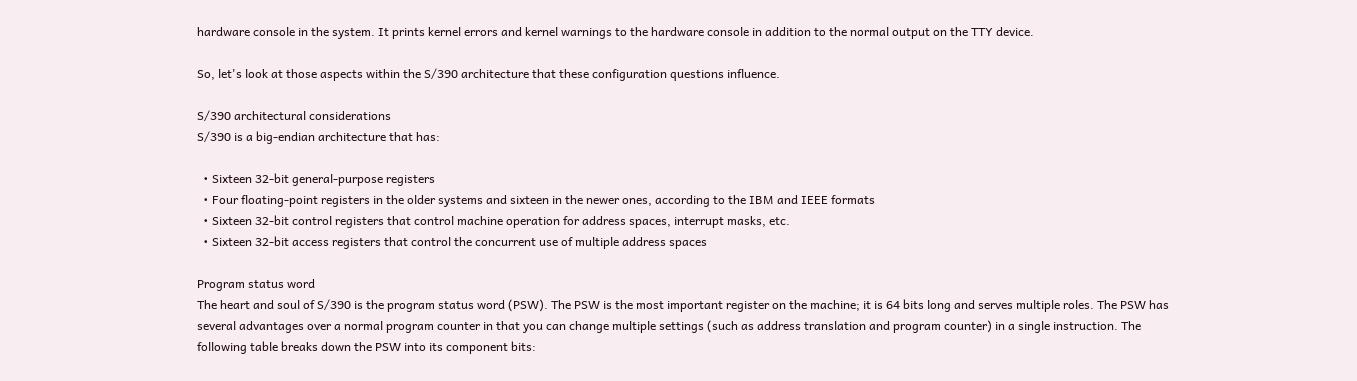hardware console in the system. It prints kernel errors and kernel warnings to the hardware console in addition to the normal output on the TTY device.

So, let's look at those aspects within the S/390 architecture that these configuration questions influence.

S/390 architectural considerations
S/390 is a big-endian architecture that has:

  • Sixteen 32-bit general-purpose registers
  • Four floating-point registers in the older systems and sixteen in the newer ones, according to the IBM and IEEE formats
  • Sixteen 32-bit control registers that control machine operation for address spaces, interrupt masks, etc.
  • Sixteen 32-bit access registers that control the concurrent use of multiple address spaces

Program status word
The heart and soul of S/390 is the program status word (PSW). The PSW is the most important register on the machine; it is 64 bits long and serves multiple roles. The PSW has several advantages over a normal program counter in that you can change multiple settings (such as address translation and program counter) in a single instruction. The following table breaks down the PSW into its component bits: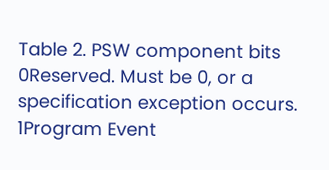Table 2. PSW component bits
0Reserved. Must be 0, or a specification exception occurs.
1Program Event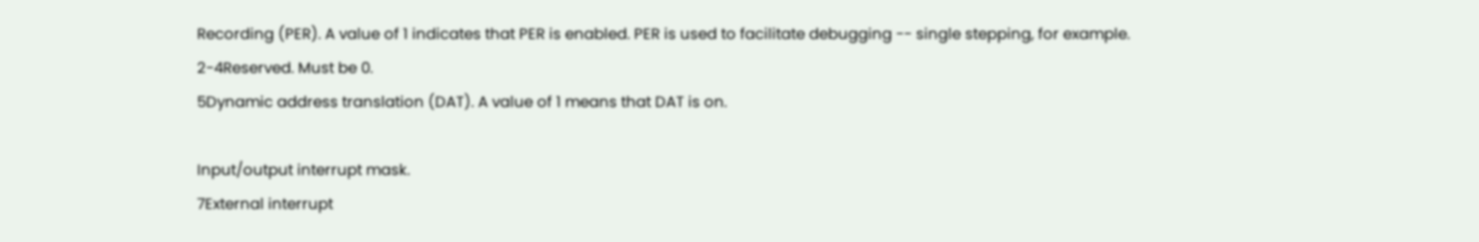Recording (PER). A value of 1 indicates that PER is enabled. PER is used to facilitate debugging -- single stepping, for example.
2-4Reserved. Must be 0.
5Dynamic address translation (DAT). A value of 1 means that DAT is on.

Input/output interrupt mask.
7External interrupt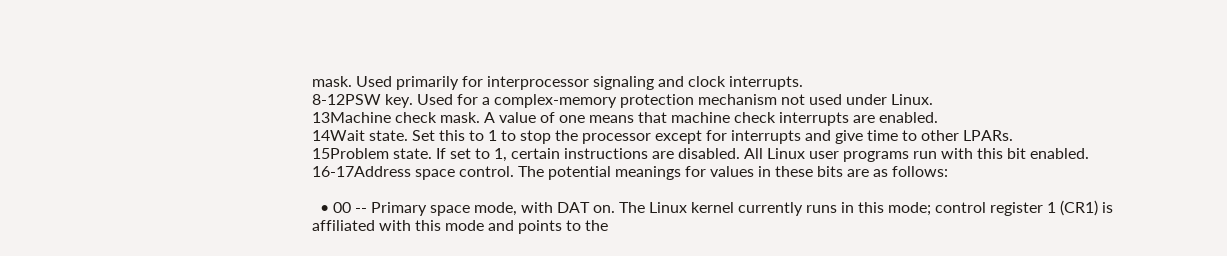mask. Used primarily for interprocessor signaling and clock interrupts.
8-12PSW key. Used for a complex-memory protection mechanism not used under Linux.
13Machine check mask. A value of one means that machine check interrupts are enabled.
14Wait state. Set this to 1 to stop the processor except for interrupts and give time to other LPARs.
15Problem state. If set to 1, certain instructions are disabled. All Linux user programs run with this bit enabled.
16-17Address space control. The potential meanings for values in these bits are as follows:

  • 00 -- Primary space mode, with DAT on. The Linux kernel currently runs in this mode; control register 1 (CR1) is affiliated with this mode and points to the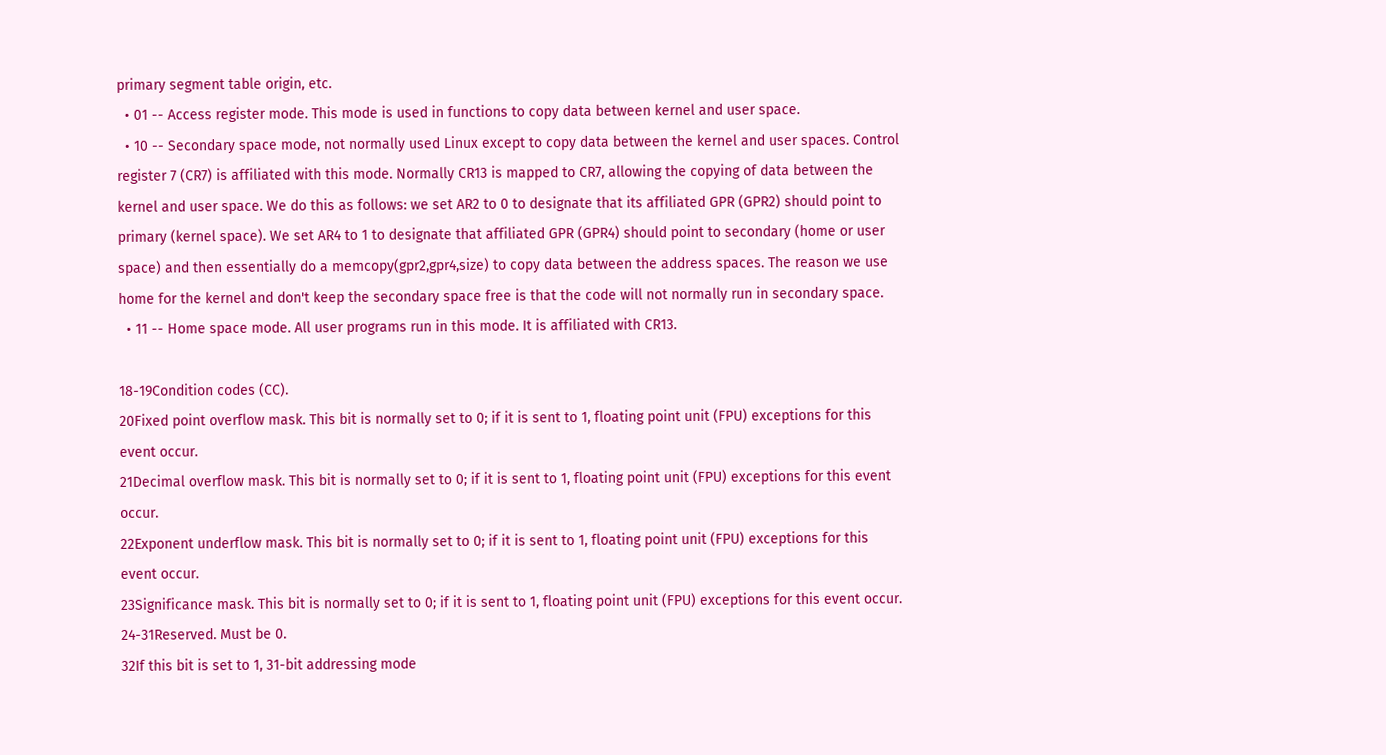primary segment table origin, etc.
  • 01 -- Access register mode. This mode is used in functions to copy data between kernel and user space.
  • 10 -- Secondary space mode, not normally used Linux except to copy data between the kernel and user spaces. Control register 7 (CR7) is affiliated with this mode. Normally CR13 is mapped to CR7, allowing the copying of data between the kernel and user space. We do this as follows: we set AR2 to 0 to designate that its affiliated GPR (GPR2) should point to primary (kernel space). We set AR4 to 1 to designate that affiliated GPR (GPR4) should point to secondary (home or user space) and then essentially do a memcopy(gpr2,gpr4,size) to copy data between the address spaces. The reason we use home for the kernel and don't keep the secondary space free is that the code will not normally run in secondary space.
  • 11 -- Home space mode. All user programs run in this mode. It is affiliated with CR13.

18-19Condition codes (CC).
20Fixed point overflow mask. This bit is normally set to 0; if it is sent to 1, floating point unit (FPU) exceptions for this event occur.
21Decimal overflow mask. This bit is normally set to 0; if it is sent to 1, floating point unit (FPU) exceptions for this event occur.
22Exponent underflow mask. This bit is normally set to 0; if it is sent to 1, floating point unit (FPU) exceptions for this event occur.
23Significance mask. This bit is normally set to 0; if it is sent to 1, floating point unit (FPU) exceptions for this event occur.
24-31Reserved. Must be 0.
32If this bit is set to 1, 31-bit addressing mode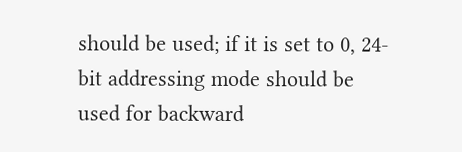should be used; if it is set to 0, 24-bit addressing mode should be used for backward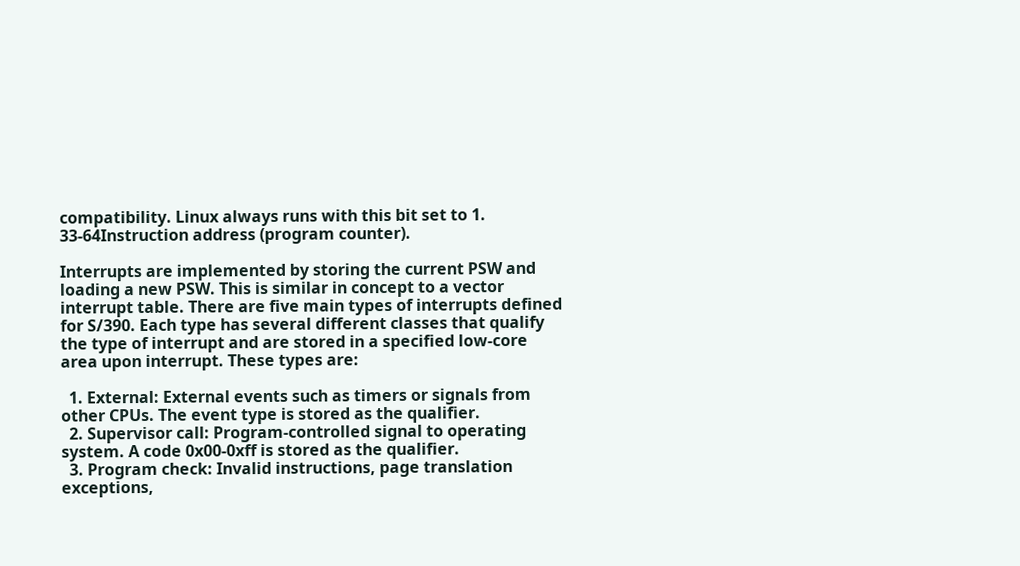compatibility. Linux always runs with this bit set to 1.
33-64Instruction address (program counter).

Interrupts are implemented by storing the current PSW and loading a new PSW. This is similar in concept to a vector interrupt table. There are five main types of interrupts defined for S/390. Each type has several different classes that qualify the type of interrupt and are stored in a specified low-core area upon interrupt. These types are:

  1. External: External events such as timers or signals from other CPUs. The event type is stored as the qualifier.
  2. Supervisor call: Program-controlled signal to operating system. A code 0x00-0xff is stored as the qualifier.
  3. Program check: Invalid instructions, page translation exceptions,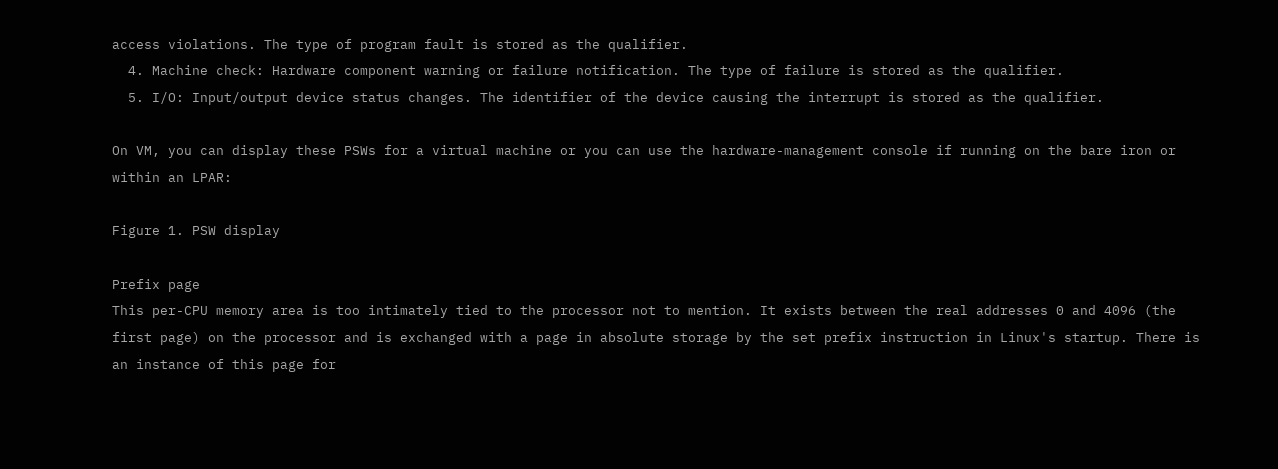access violations. The type of program fault is stored as the qualifier.
  4. Machine check: Hardware component warning or failure notification. The type of failure is stored as the qualifier.
  5. I/O: Input/output device status changes. The identifier of the device causing the interrupt is stored as the qualifier.

On VM, you can display these PSWs for a virtual machine or you can use the hardware-management console if running on the bare iron or within an LPAR:

Figure 1. PSW display

Prefix page
This per-CPU memory area is too intimately tied to the processor not to mention. It exists between the real addresses 0 and 4096 (the first page) on the processor and is exchanged with a page in absolute storage by the set prefix instruction in Linux's startup. There is an instance of this page for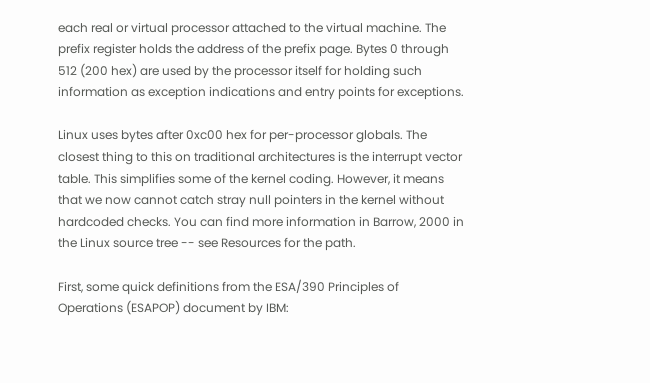each real or virtual processor attached to the virtual machine. The prefix register holds the address of the prefix page. Bytes 0 through 512 (200 hex) are used by the processor itself for holding such information as exception indications and entry points for exceptions.

Linux uses bytes after 0xc00 hex for per-processor globals. The closest thing to this on traditional architectures is the interrupt vector table. This simplifies some of the kernel coding. However, it means that we now cannot catch stray null pointers in the kernel without hardcoded checks. You can find more information in Barrow, 2000 in the Linux source tree -- see Resources for the path.

First, some quick definitions from the ESA/390 Principles of Operations (ESAPOP) document by IBM: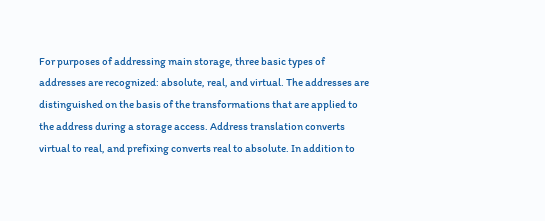For purposes of addressing main storage, three basic types of addresses are recognized: absolute, real, and virtual. The addresses are distinguished on the basis of the transformations that are applied to the address during a storage access. Address translation converts virtual to real, and prefixing converts real to absolute. In addition to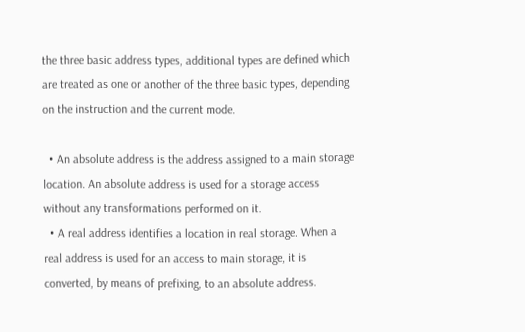the three basic address types, additional types are defined which are treated as one or another of the three basic types, depending on the instruction and the current mode.

  • An absolute address is the address assigned to a main storage location. An absolute address is used for a storage access without any transformations performed on it.
  • A real address identifies a location in real storage. When a real address is used for an access to main storage, it is converted, by means of prefixing, to an absolute address.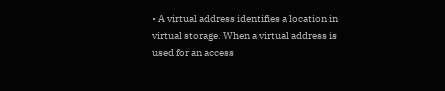• A virtual address identifies a location in virtual storage. When a virtual address is used for an access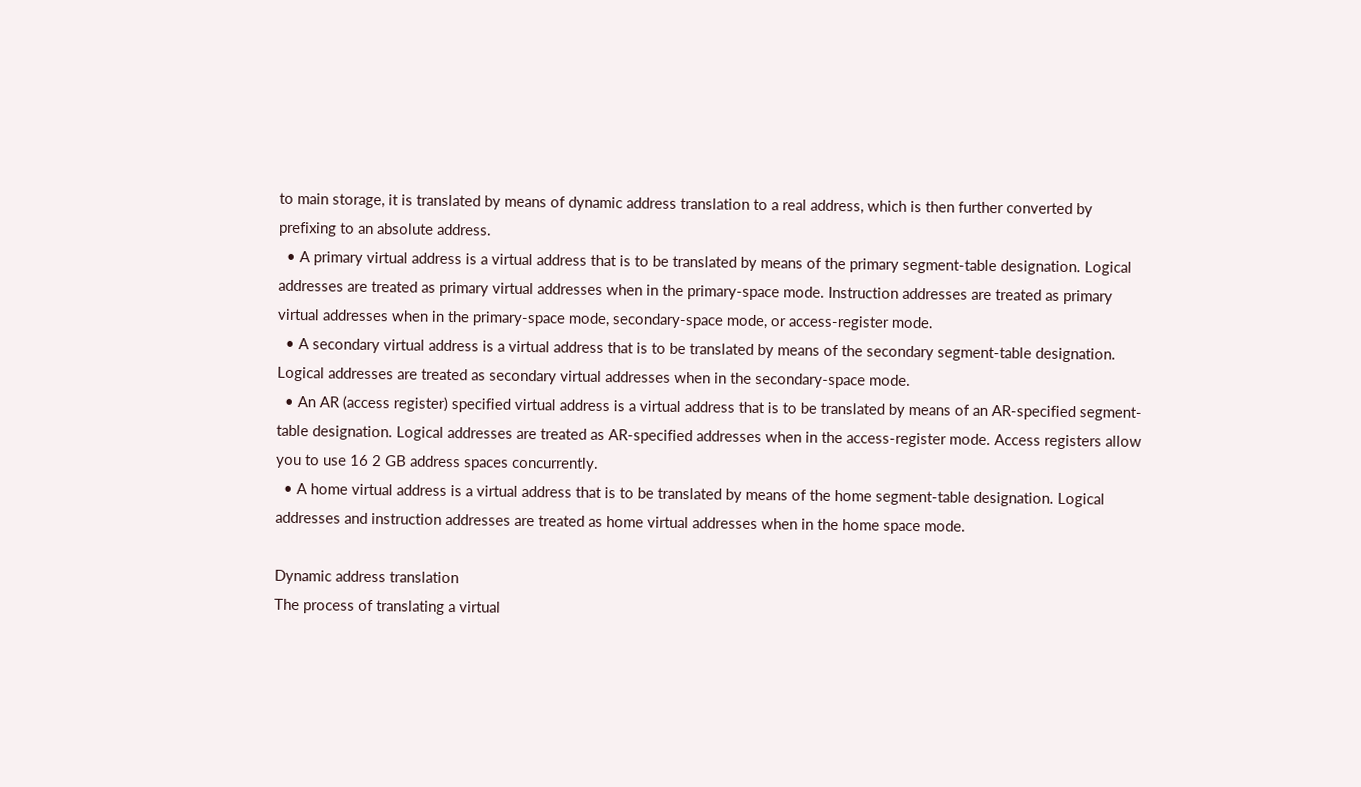to main storage, it is translated by means of dynamic address translation to a real address, which is then further converted by prefixing to an absolute address.
  • A primary virtual address is a virtual address that is to be translated by means of the primary segment-table designation. Logical addresses are treated as primary virtual addresses when in the primary-space mode. Instruction addresses are treated as primary virtual addresses when in the primary-space mode, secondary-space mode, or access-register mode.
  • A secondary virtual address is a virtual address that is to be translated by means of the secondary segment-table designation. Logical addresses are treated as secondary virtual addresses when in the secondary-space mode.
  • An AR (access register) specified virtual address is a virtual address that is to be translated by means of an AR-specified segment-table designation. Logical addresses are treated as AR-specified addresses when in the access-register mode. Access registers allow you to use 16 2 GB address spaces concurrently.
  • A home virtual address is a virtual address that is to be translated by means of the home segment-table designation. Logical addresses and instruction addresses are treated as home virtual addresses when in the home space mode.

Dynamic address translation
The process of translating a virtual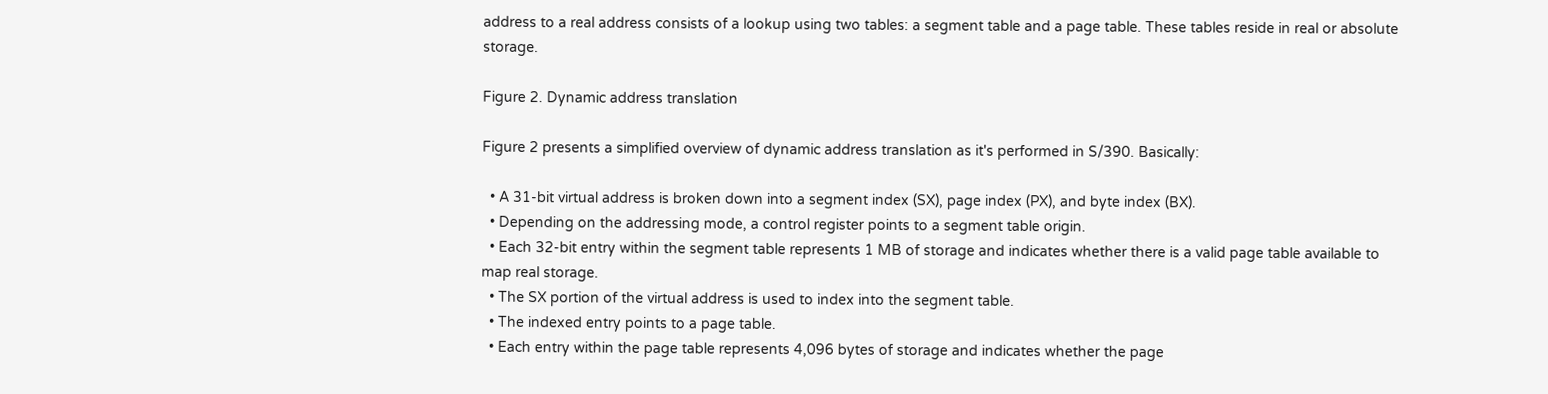address to a real address consists of a lookup using two tables: a segment table and a page table. These tables reside in real or absolute storage.

Figure 2. Dynamic address translation

Figure 2 presents a simplified overview of dynamic address translation as it's performed in S/390. Basically:

  • A 31-bit virtual address is broken down into a segment index (SX), page index (PX), and byte index (BX).
  • Depending on the addressing mode, a control register points to a segment table origin.
  • Each 32-bit entry within the segment table represents 1 MB of storage and indicates whether there is a valid page table available to map real storage.
  • The SX portion of the virtual address is used to index into the segment table.
  • The indexed entry points to a page table.
  • Each entry within the page table represents 4,096 bytes of storage and indicates whether the page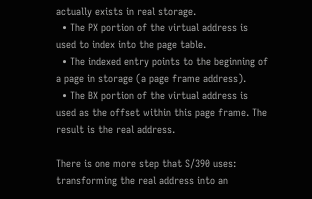actually exists in real storage.
  • The PX portion of the virtual address is used to index into the page table.
  • The indexed entry points to the beginning of a page in storage (a page frame address).
  • The BX portion of the virtual address is used as the offset within this page frame. The result is the real address.

There is one more step that S/390 uses: transforming the real address into an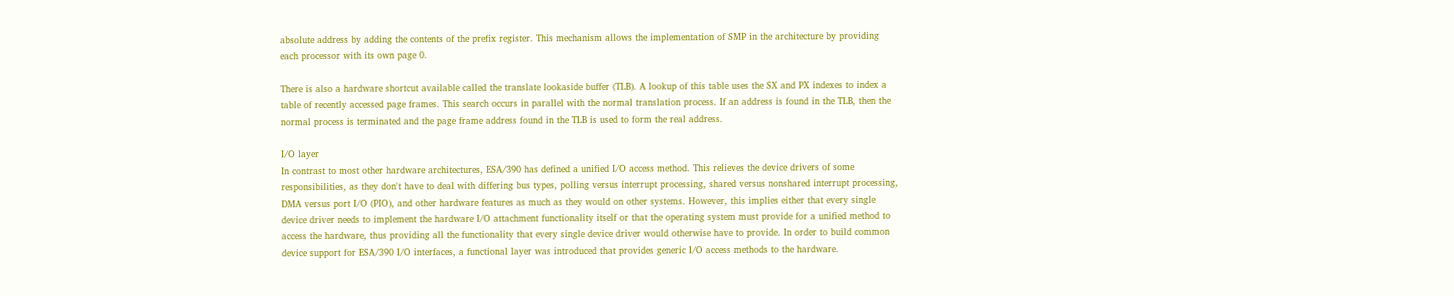absolute address by adding the contents of the prefix register. This mechanism allows the implementation of SMP in the architecture by providing each processor with its own page 0.

There is also a hardware shortcut available called the translate lookaside buffer (TLB). A lookup of this table uses the SX and PX indexes to index a table of recently accessed page frames. This search occurs in parallel with the normal translation process. If an address is found in the TLB, then the normal process is terminated and the page frame address found in the TLB is used to form the real address.

I/O layer
In contrast to most other hardware architectures, ESA/390 has defined a unified I/O access method. This relieves the device drivers of some responsibilities, as they don't have to deal with differing bus types, polling versus interrupt processing, shared versus nonshared interrupt processing, DMA versus port I/O (PIO), and other hardware features as much as they would on other systems. However, this implies either that every single device driver needs to implement the hardware I/O attachment functionality itself or that the operating system must provide for a unified method to access the hardware, thus providing all the functionality that every single device driver would otherwise have to provide. In order to build common device support for ESA/390 I/O interfaces, a functional layer was introduced that provides generic I/O access methods to the hardware.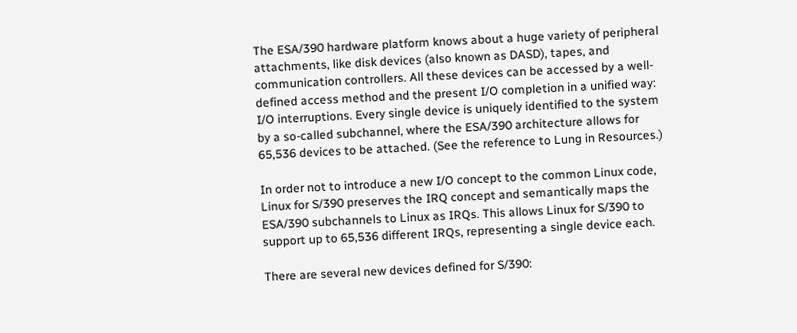The ESA/390 hardware platform knows about a huge variety of peripheral attachments, like disk devices (also known as DASD), tapes, and communication controllers. All these devices can be accessed by a well-defined access method and the present I/O completion in a unified way: I/O interruptions. Every single device is uniquely identified to the system by a so-called subchannel, where the ESA/390 architecture allows for 65,536 devices to be attached. (See the reference to Lung in Resources.)

In order not to introduce a new I/O concept to the common Linux code, Linux for S/390 preserves the IRQ concept and semantically maps the ESA/390 subchannels to Linux as IRQs. This allows Linux for S/390 to support up to 65,536 different IRQs, representing a single device each.

There are several new devices defined for S/390: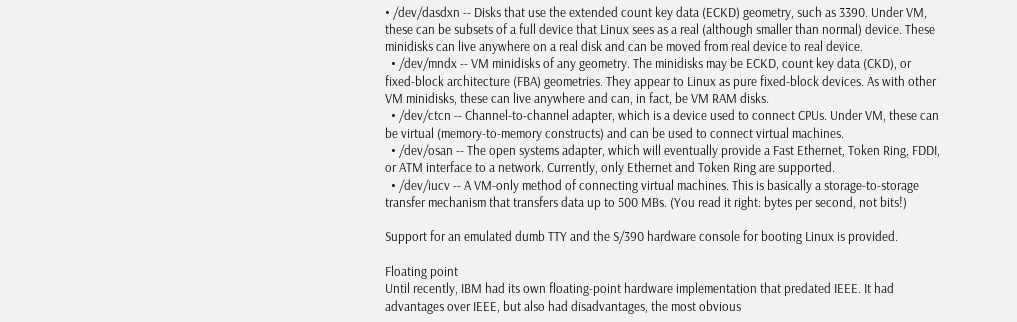• /dev/dasdxn -- Disks that use the extended count key data (ECKD) geometry, such as 3390. Under VM, these can be subsets of a full device that Linux sees as a real (although smaller than normal) device. These minidisks can live anywhere on a real disk and can be moved from real device to real device.
  • /dev/mndx -- VM minidisks of any geometry. The minidisks may be ECKD, count key data (CKD), or fixed-block architecture (FBA) geometries. They appear to Linux as pure fixed-block devices. As with other VM minidisks, these can live anywhere and can, in fact, be VM RAM disks.
  • /dev/ctcn -- Channel-to-channel adapter, which is a device used to connect CPUs. Under VM, these can be virtual (memory-to-memory constructs) and can be used to connect virtual machines.
  • /dev/osan -- The open systems adapter, which will eventually provide a Fast Ethernet, Token Ring, FDDI, or ATM interface to a network. Currently, only Ethernet and Token Ring are supported.
  • /dev/iucv -- A VM-only method of connecting virtual machines. This is basically a storage-to-storage transfer mechanism that transfers data up to 500 MBs. (You read it right: bytes per second, not bits!)

Support for an emulated dumb TTY and the S/390 hardware console for booting Linux is provided.

Floating point
Until recently, IBM had its own floating-point hardware implementation that predated IEEE. It had advantages over IEEE, but also had disadvantages, the most obvious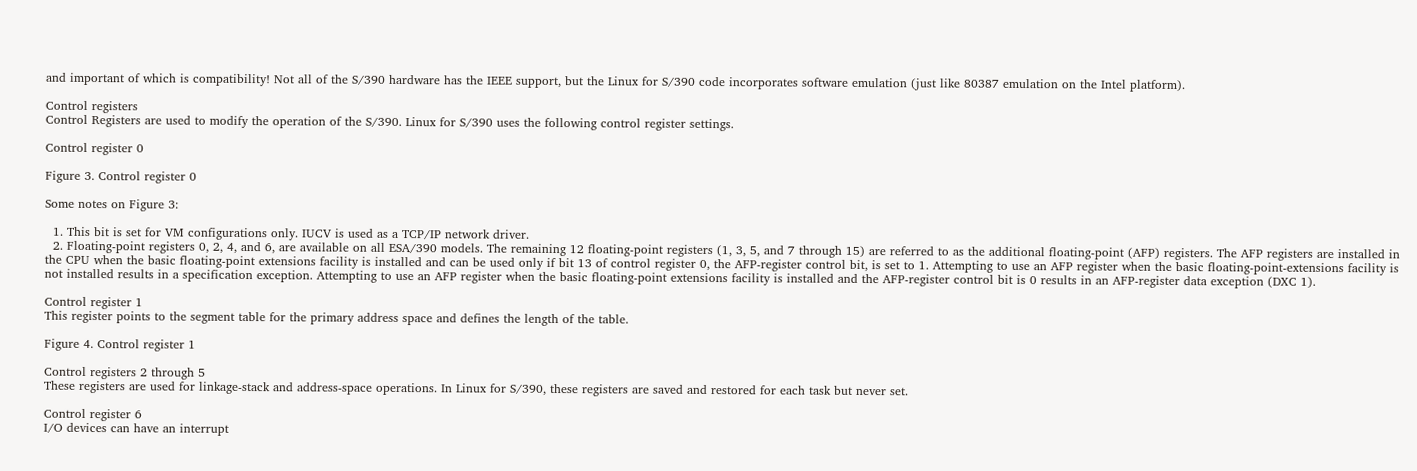and important of which is compatibility! Not all of the S/390 hardware has the IEEE support, but the Linux for S/390 code incorporates software emulation (just like 80387 emulation on the Intel platform).

Control registers
Control Registers are used to modify the operation of the S/390. Linux for S/390 uses the following control register settings.

Control register 0

Figure 3. Control register 0

Some notes on Figure 3:

  1. This bit is set for VM configurations only. IUCV is used as a TCP/IP network driver.
  2. Floating-point registers 0, 2, 4, and 6, are available on all ESA/390 models. The remaining 12 floating-point registers (1, 3, 5, and 7 through 15) are referred to as the additional floating-point (AFP) registers. The AFP registers are installed in the CPU when the basic floating-point extensions facility is installed and can be used only if bit 13 of control register 0, the AFP-register control bit, is set to 1. Attempting to use an AFP register when the basic floating-point-extensions facility is not installed results in a specification exception. Attempting to use an AFP register when the basic floating-point extensions facility is installed and the AFP-register control bit is 0 results in an AFP-register data exception (DXC 1).

Control register 1
This register points to the segment table for the primary address space and defines the length of the table.

Figure 4. Control register 1

Control registers 2 through 5
These registers are used for linkage-stack and address-space operations. In Linux for S/390, these registers are saved and restored for each task but never set.

Control register 6
I/O devices can have an interrupt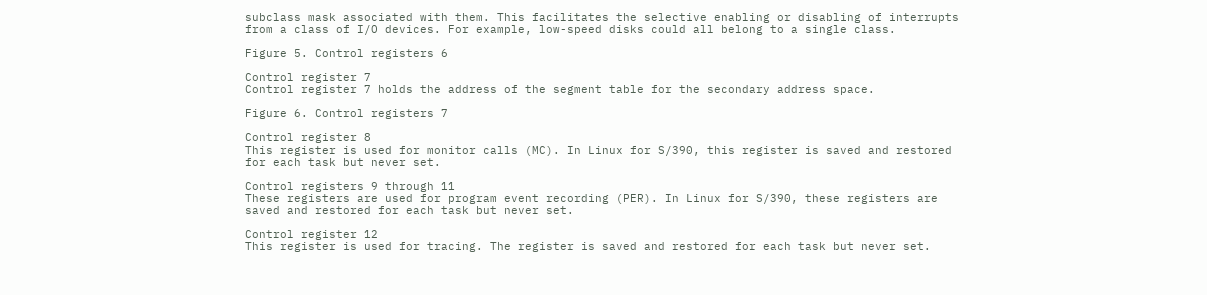subclass mask associated with them. This facilitates the selective enabling or disabling of interrupts from a class of I/O devices. For example, low-speed disks could all belong to a single class.

Figure 5. Control registers 6

Control register 7
Control register 7 holds the address of the segment table for the secondary address space.

Figure 6. Control registers 7

Control register 8
This register is used for monitor calls (MC). In Linux for S/390, this register is saved and restored for each task but never set.

Control registers 9 through 11
These registers are used for program event recording (PER). In Linux for S/390, these registers are saved and restored for each task but never set.

Control register 12
This register is used for tracing. The register is saved and restored for each task but never set.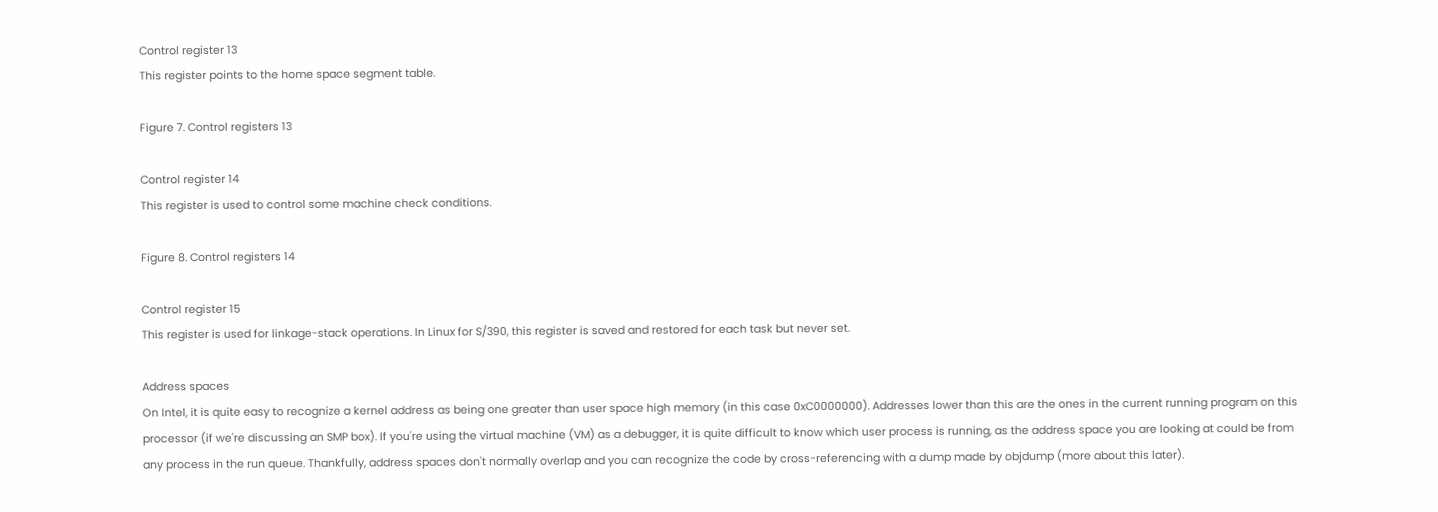Control register 13
This register points to the home space segment table.

Figure 7. Control registers 13

Control register 14
This register is used to control some machine check conditions.

Figure 8. Control registers 14

Control register 15
This register is used for linkage-stack operations. In Linux for S/390, this register is saved and restored for each task but never set.

Address spaces
On Intel, it is quite easy to recognize a kernel address as being one greater than user space high memory (in this case 0xC0000000). Addresses lower than this are the ones in the current running program on this processor (if we're discussing an SMP box). If you're using the virtual machine (VM) as a debugger, it is quite difficult to know which user process is running, as the address space you are looking at could be from any process in the run queue. Thankfully, address spaces don't normally overlap and you can recognize the code by cross-referencing with a dump made by objdump (more about this later).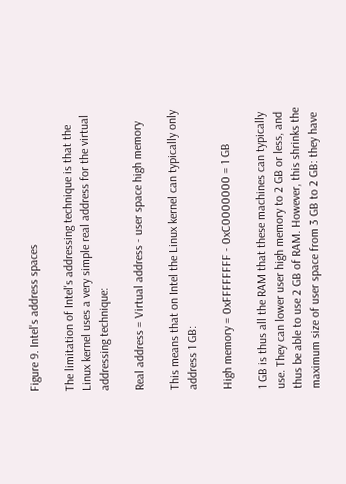Figure 9. Intel's address spaces

The limitation of Intel's addressing technique is that the Linux kernel uses a very simple real address for the virtual addressing technique:

Real address = Virtual address - user space high memory

This means that on Intel the Linux kernel can typically only address 1 GB:

High memory = 0xFFFFFFFF - 0xC0000000 = 1 GB

1 GB is thus all the RAM that these machines can typically use. They can lower user high memory to 2 GB or less, and thus be able to use 2 GB of RAM. However, this shrinks the maximum size of user space from 3 GB to 2 GB: they have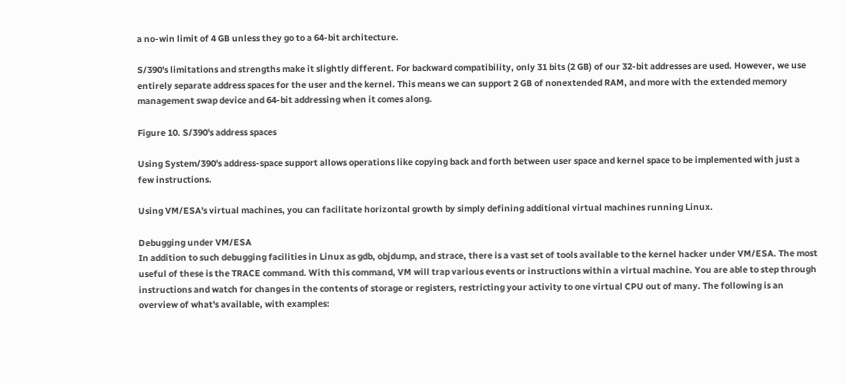a no-win limit of 4 GB unless they go to a 64-bit architecture.

S/390's limitations and strengths make it slightly different. For backward compatibility, only 31 bits (2 GB) of our 32-bit addresses are used. However, we use entirely separate address spaces for the user and the kernel. This means we can support 2 GB of nonextended RAM, and more with the extended memory management swap device and 64-bit addressing when it comes along.

Figure 10. S/390's address spaces

Using System/390's address-space support allows operations like copying back and forth between user space and kernel space to be implemented with just a few instructions.

Using VM/ESA's virtual machines, you can facilitate horizontal growth by simply defining additional virtual machines running Linux.

Debugging under VM/ESA
In addition to such debugging facilities in Linux as gdb, objdump, and strace, there is a vast set of tools available to the kernel hacker under VM/ESA. The most useful of these is the TRACE command. With this command, VM will trap various events or instructions within a virtual machine. You are able to step through instructions and watch for changes in the contents of storage or registers, restricting your activity to one virtual CPU out of many. The following is an overview of what's available, with examples: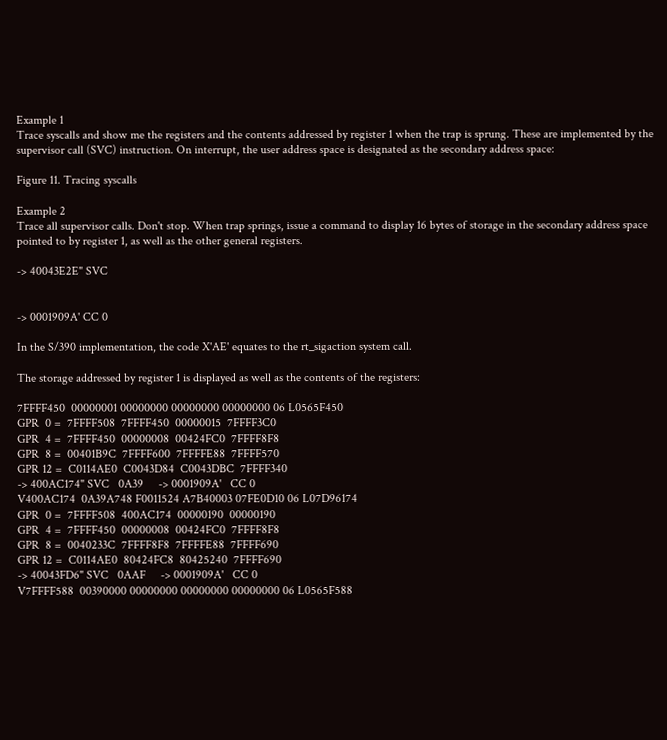Example 1
Trace syscalls and show me the registers and the contents addressed by register 1 when the trap is sprung. These are implemented by the supervisor call (SVC) instruction. On interrupt, the user address space is designated as the secondary address space:

Figure 11. Tracing syscalls

Example 2
Trace all supervisor calls. Don't stop. When trap springs, issue a command to display 16 bytes of storage in the secondary address space pointed to by register 1, as well as the other general registers.

-> 40043E2E" SVC


-> 0001909A' CC 0

In the S/390 implementation, the code X'AE' equates to the rt_sigaction system call.

The storage addressed by register 1 is displayed as well as the contents of the registers:

7FFFF450  00000001 00000000 00000000 00000000 06 L0565F450
GPR  0 =  7FFFF508  7FFFF450  00000015  7FFFF3C0
GPR  4 =  7FFFF450  00000008  00424FC0  7FFFF8F8
GPR  8 =  00401B9C  7FFFF600  7FFFFE88  7FFFF570
GPR 12 =  C0114AE0  C0043D84  C0043DBC  7FFFF340
-> 400AC174" SVC   0A39     -> 0001909A'   CC 0
V400AC174  0A39A748 F0011524 A7B40003 07FE0D10 06 L07D96174
GPR  0 =  7FFFF508  400AC174  00000190  00000190
GPR  4 =  7FFFF450  00000008  00424FC0  7FFFF8F8
GPR  8 =  0040233C  7FFFF8F8  7FFFFE88  7FFFF690
GPR 12 =  C0114AE0  80424FC8  80425240  7FFFF690
-> 40043FD6" SVC   0AAF     -> 0001909A'   CC 0
V7FFFF588  00390000 00000000 00000000 00000000 06 L0565F588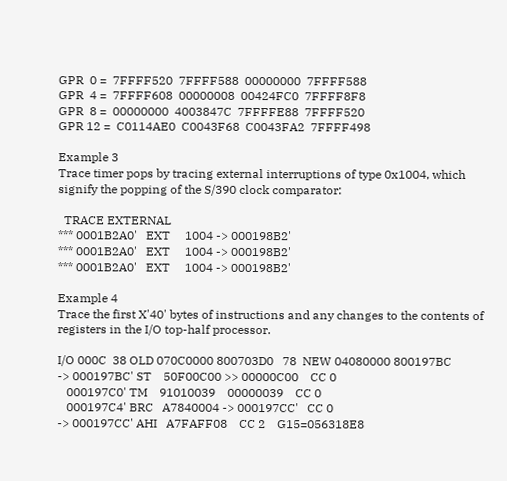GPR  0 =  7FFFF520  7FFFF588  00000000  7FFFF588
GPR  4 =  7FFFF608  00000008  00424FC0  7FFFF8F8
GPR  8 =  00000000  4003847C  7FFFFE88  7FFFF520
GPR 12 =  C0114AE0  C0043F68  C0043FA2  7FFFF498

Example 3
Trace timer pops by tracing external interruptions of type 0x1004, which signify the popping of the S/390 clock comparator:

  TRACE EXTERNAL
*** 0001B2A0'   EXT     1004 -> 000198B2'
*** 0001B2A0'   EXT     1004 -> 000198B2'
*** 0001B2A0'   EXT     1004 -> 000198B2'

Example 4
Trace the first X'40' bytes of instructions and any changes to the contents of registers in the I/O top-half processor.

I/O 000C  38 OLD 070C0000 800703D0   78  NEW 04080000 800197BC
-> 000197BC' ST    50F00C00 >> 00000C00    CC 0
   000197C0' TM    91010039    00000039    CC 0
   000197C4' BRC   A7840004 -> 000197CC'   CC 0
-> 000197CC' AHI   A7FAFF08    CC 2    G15=056318E8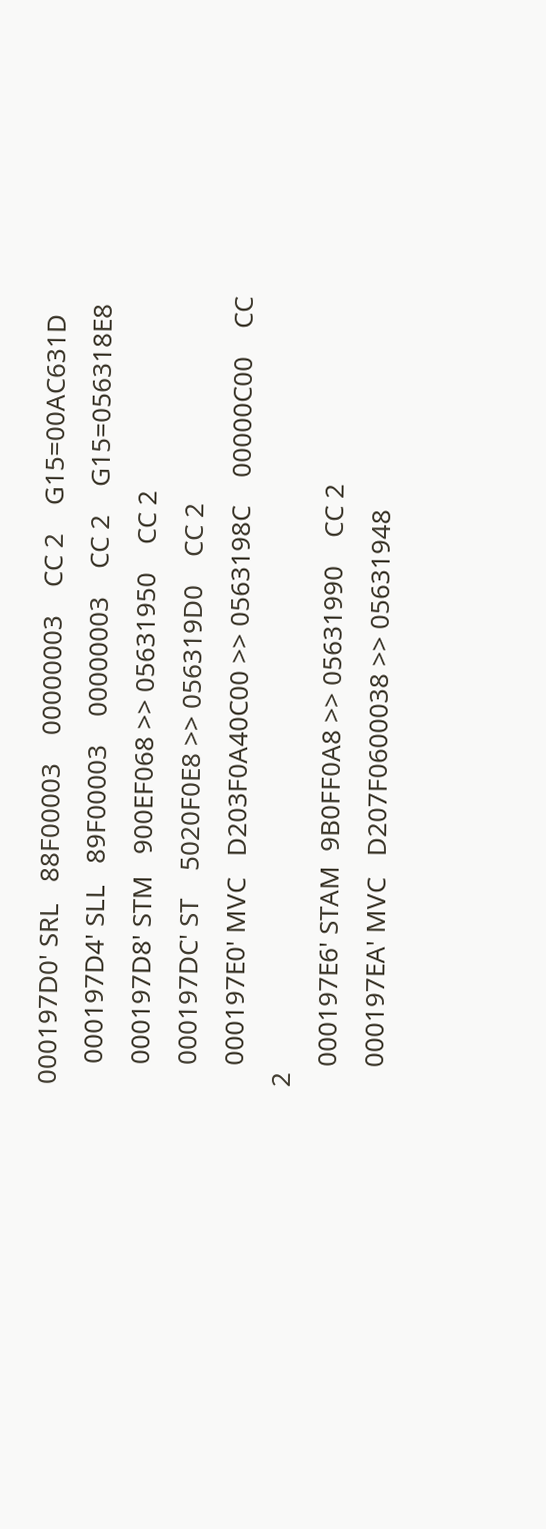000197D0' SRL   88F00003    00000003    CC 2    G15=00AC631D
   000197D4' SLL   89F00003    00000003    CC 2    G15=056318E8
   000197D8' STM   900EF068 >> 05631950    CC 2
   000197DC' ST    5020F0E8 >> 056319D0    CC 2
   000197E0' MVC   D203F0A40C00 >> 0563198C    00000C00    CC 2
   000197E6' STAM  9B0FF0A8 >> 05631990    CC 2
   000197EA' MVC   D207F0600038 >> 05631948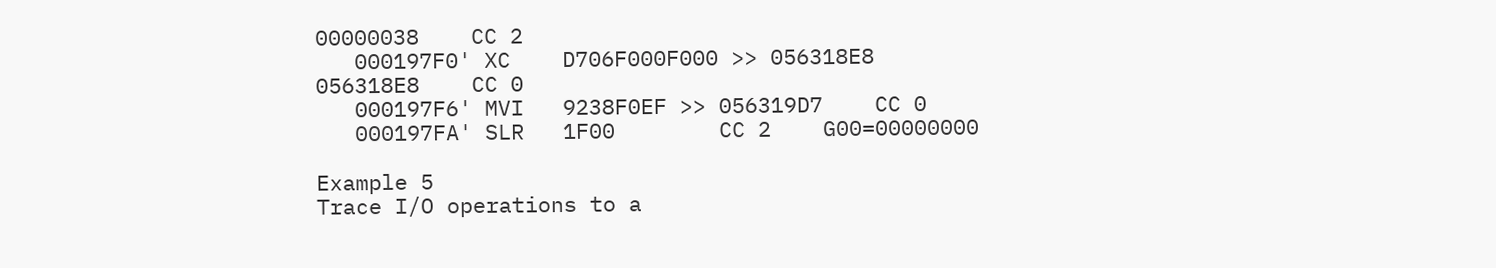00000038    CC 2
   000197F0' XC    D706F000F000 >> 056318E8    056318E8    CC 0
   000197F6' MVI   9238F0EF >> 056319D7    CC 0
   000197FA' SLR   1F00        CC 2    G00=00000000

Example 5
Trace I/O operations to a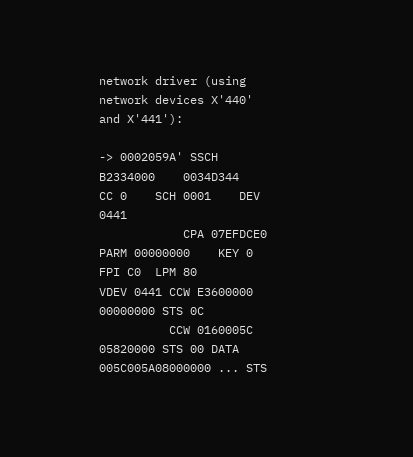network driver (using network devices X'440' and X'441'):

-> 0002059A' SSCH  B2334000    0034D344    CC 0    SCH 0001    DEV 0441
            CPA 07EFDCE0   PARM 00000000    KEY 0  FPI C0  LPM 80
VDEV 0441 CCW E3600000 00000000 STS 0C
          CCW 0160005C 05820000 STS 00 DATA 005C005A08000000 ... STS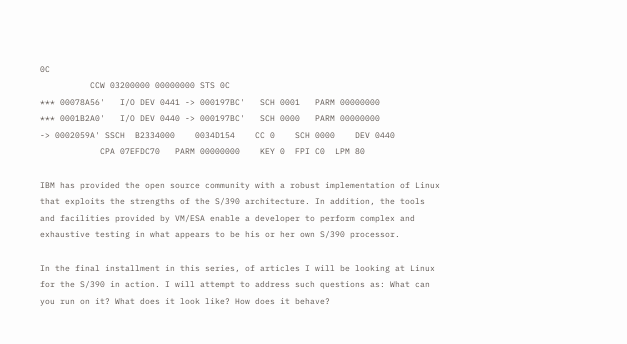0C
          CCW 03200000 00000000 STS 0C
*** 00078A56'   I/O DEV 0441 -> 000197BC'   SCH 0001   PARM 00000000
*** 0001B2A0'   I/O DEV 0440 -> 000197BC'   SCH 0000   PARM 00000000
-> 0002059A' SSCH  B2334000    0034D154    CC 0    SCH 0000    DEV 0440
            CPA 07EFDC70   PARM 00000000    KEY 0  FPI C0  LPM 80

IBM has provided the open source community with a robust implementation of Linux that exploits the strengths of the S/390 architecture. In addition, the tools and facilities provided by VM/ESA enable a developer to perform complex and exhaustive testing in what appears to be his or her own S/390 processor.

In the final installment in this series, of articles I will be looking at Linux for the S/390 in action. I will attempt to address such questions as: What can you run on it? What does it look like? How does it behave?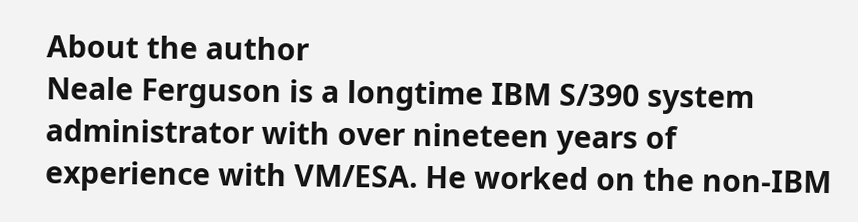About the author
Neale Ferguson is a longtime IBM S/390 system administrator with over nineteen years of experience with VM/ESA. He worked on the non-IBM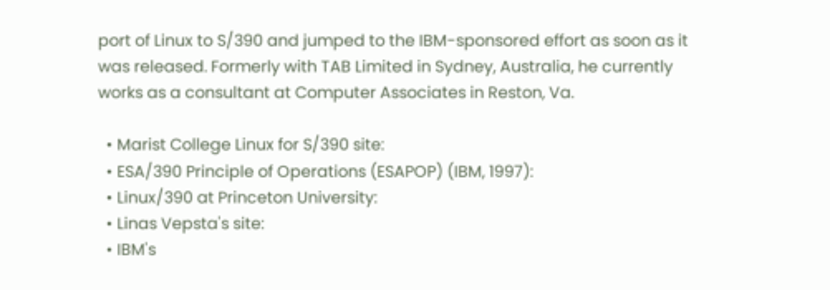port of Linux to S/390 and jumped to the IBM-sponsored effort as soon as it was released. Formerly with TAB Limited in Sydney, Australia, he currently works as a consultant at Computer Associates in Reston, Va.

  • Marist College Linux for S/390 site:
  • ESA/390 Principle of Operations (ESAPOP) (IBM, 1997):
  • Linux/390 at Princeton University:
  • Linas Vepsta's site:
  • IBM's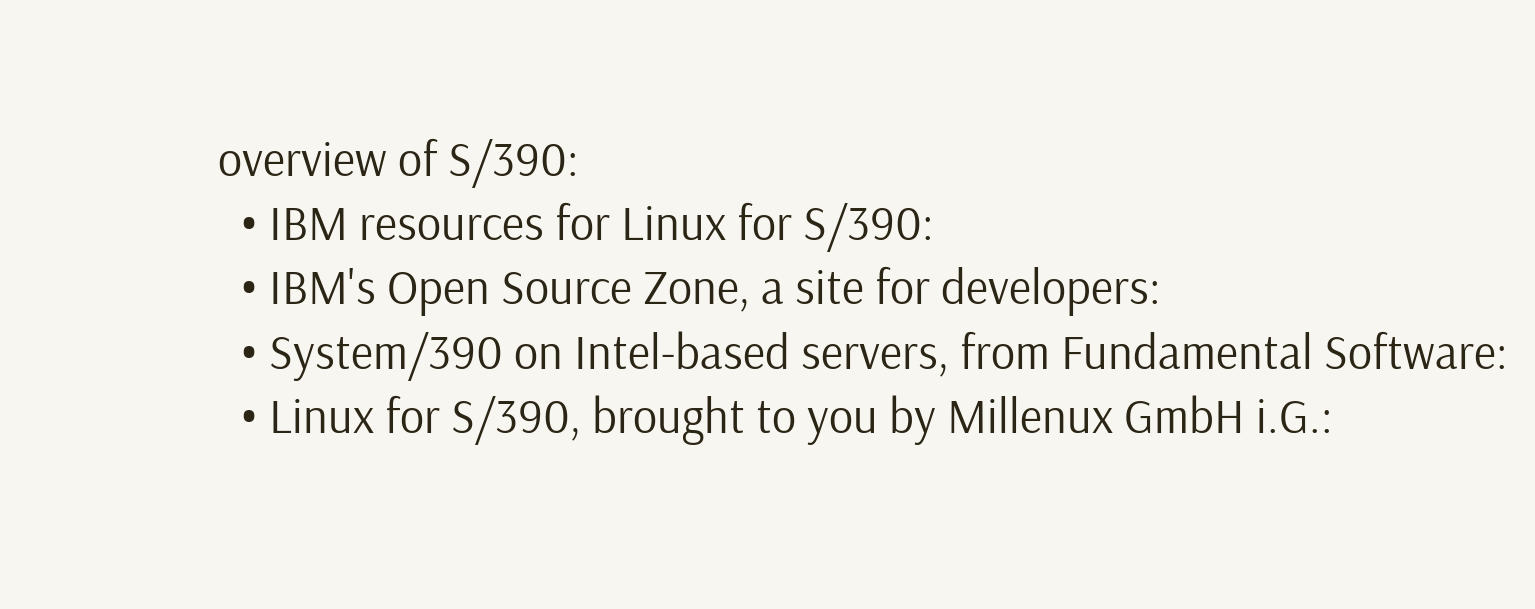overview of S/390:
  • IBM resources for Linux for S/390:
  • IBM's Open Source Zone, a site for developers:
  • System/390 on Intel-based servers, from Fundamental Software:
  • Linux for S/390, brought to you by Millenux GmbH i.G.: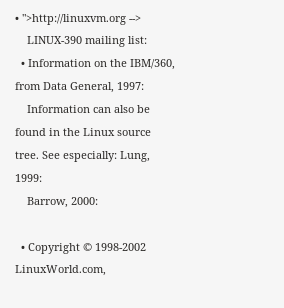• ">http://linuxvm.org -->
    LINUX-390 mailing list:
  • Information on the IBM/360, from Data General, 1997:
    Information can also be found in the Linux source tree. See especially: Lung, 1999:
    Barrow, 2000:

  • Copyright © 1998-2002 LinuxWorld.com,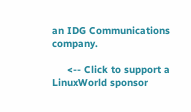an IDG Communications company.

     <-- Click to support a LinuxWorld sponsor